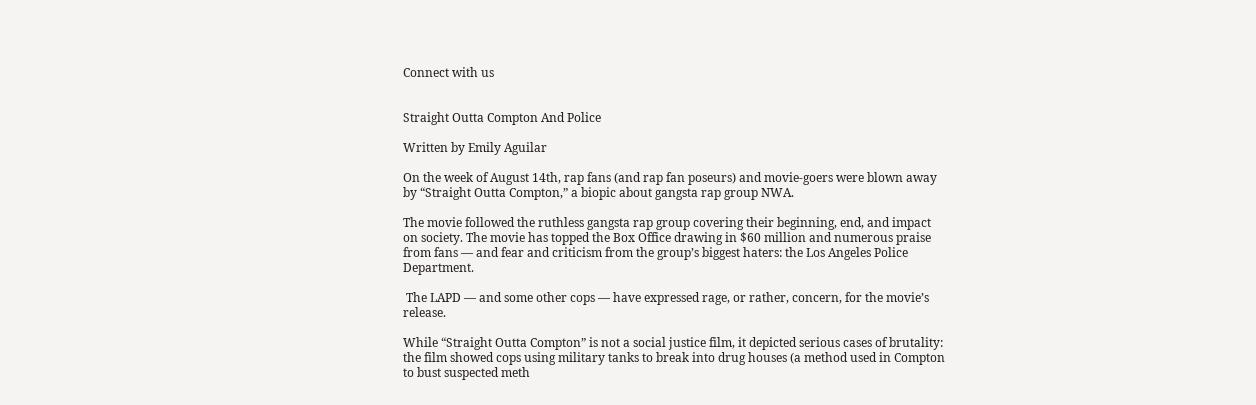Connect with us


Straight Outta Compton And Police

Written by Emily Aguilar

On the week of August 14th, rap fans (and rap fan poseurs) and movie-goers were blown away by “Straight Outta Compton,” a biopic about gangsta rap group NWA.

The movie followed the ruthless gangsta rap group covering their beginning, end, and impact on society. The movie has topped the Box Office drawing in $60 million and numerous praise from fans — and fear and criticism from the group’s biggest haters: the Los Angeles Police Department.

 The LAPD — and some other cops — have expressed rage, or rather, concern, for the movie’s release.

While “Straight Outta Compton” is not a social justice film, it depicted serious cases of brutality: the film showed cops using military tanks to break into drug houses (a method used in Compton to bust suspected meth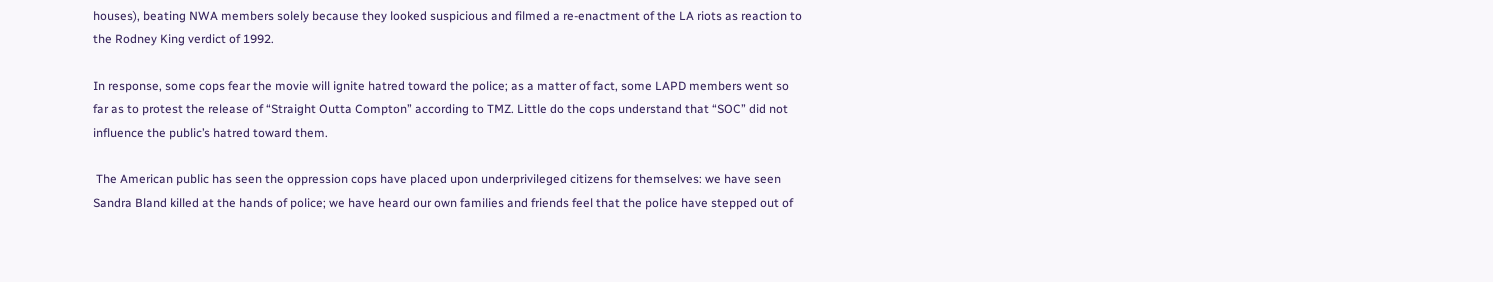houses), beating NWA members solely because they looked suspicious and filmed a re-enactment of the LA riots as reaction to the Rodney King verdict of 1992.

In response, some cops fear the movie will ignite hatred toward the police; as a matter of fact, some LAPD members went so far as to protest the release of “Straight Outta Compton” according to TMZ. Little do the cops understand that “SOC” did not influence the public’s hatred toward them.

 The American public has seen the oppression cops have placed upon underprivileged citizens for themselves: we have seen Sandra Bland killed at the hands of police; we have heard our own families and friends feel that the police have stepped out of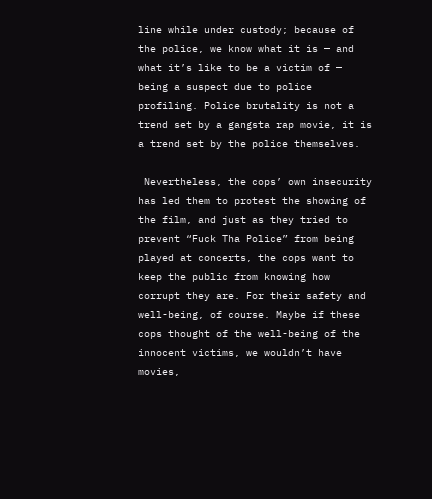line while under custody; because of the police, we know what it is — and what it’s like to be a victim of — being a suspect due to police profiling. Police brutality is not a trend set by a gangsta rap movie, it is a trend set by the police themselves.

 Nevertheless, the cops’ own insecurity has led them to protest the showing of the film, and just as they tried to prevent “Fuck Tha Police” from being played at concerts, the cops want to keep the public from knowing how corrupt they are. For their safety and well-being, of course. Maybe if these cops thought of the well-being of the innocent victims, we wouldn’t have movies,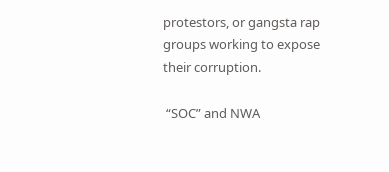protestors, or gangsta rap groups working to expose their corruption.

 “SOC” and NWA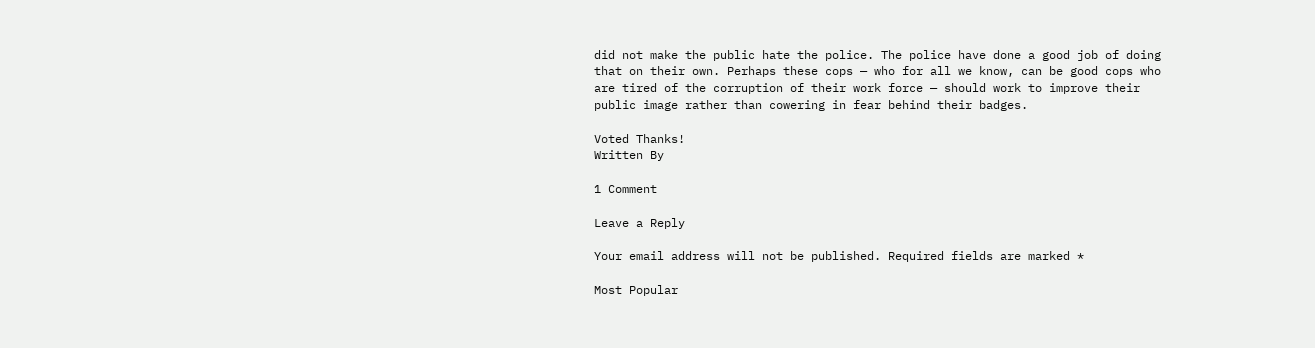did not make the public hate the police. The police have done a good job of doing that on their own. Perhaps these cops — who for all we know, can be good cops who are tired of the corruption of their work force — should work to improve their public image rather than cowering in fear behind their badges.

Voted Thanks!
Written By

1 Comment

Leave a Reply

Your email address will not be published. Required fields are marked *

Most Popular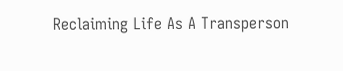Reclaiming Life As A Transperson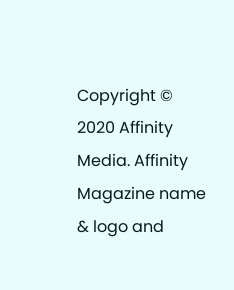Copyright © 2020 Affinity Media. Affinity Magazine name & logo and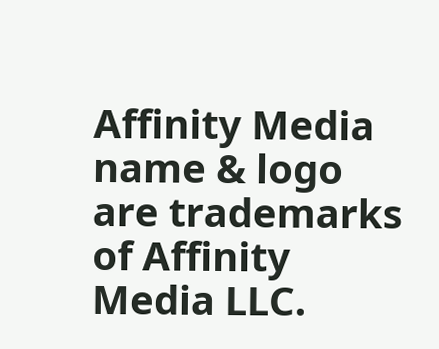Affinity Media name & logo are trademarks of Affinity Media LLC.